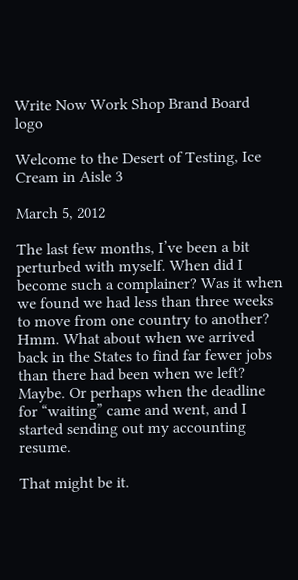Write Now Work Shop Brand Board logo

Welcome to the Desert of Testing, Ice Cream in Aisle 3

March 5, 2012

The last few months, I’ve been a bit perturbed with myself. When did I become such a complainer? Was it when we found we had less than three weeks to move from one country to another? Hmm. What about when we arrived back in the States to find far fewer jobs than there had been when we left? Maybe. Or perhaps when the deadline for “waiting” came and went, and I started sending out my accounting resume.

That might be it.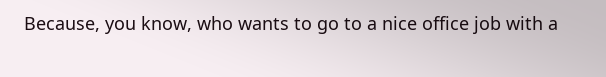Because, you know, who wants to go to a nice office job with a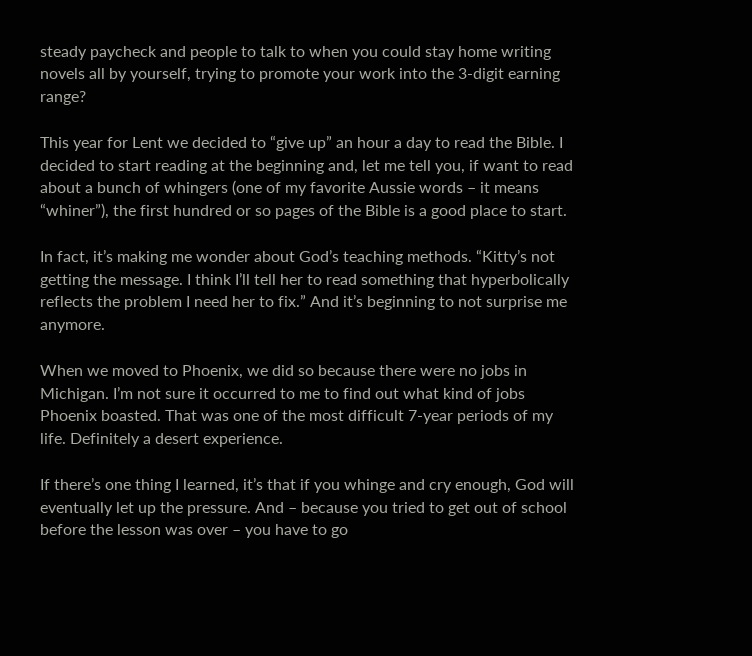steady paycheck and people to talk to when you could stay home writing novels all by yourself, trying to promote your work into the 3-digit earning range?

This year for Lent we decided to “give up” an hour a day to read the Bible. I decided to start reading at the beginning and, let me tell you, if want to read about a bunch of whingers (one of my favorite Aussie words – it means “whiner”), the first hundred or so pages of the Bible is a good place to start.

In fact, it’s making me wonder about God’s teaching methods. “Kitty’s not getting the message. I think I’ll tell her to read something that hyperbolically reflects the problem I need her to fix.” And it’s beginning to not surprise me anymore.

When we moved to Phoenix, we did so because there were no jobs in Michigan. I’m not sure it occurred to me to find out what kind of jobs Phoenix boasted. That was one of the most difficult 7-year periods of my life. Definitely a desert experience.

If there’s one thing I learned, it’s that if you whinge and cry enough, God will eventually let up the pressure. And – because you tried to get out of school before the lesson was over – you have to go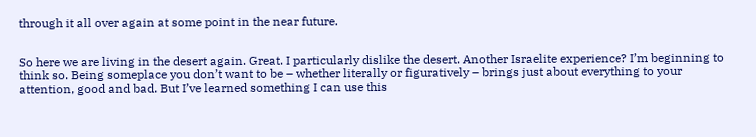through it all over again at some point in the near future.


So here we are living in the desert again. Great. I particularly dislike the desert. Another Israelite experience? I’m beginning to think so. Being someplace you don’t want to be – whether literally or figuratively – brings just about everything to your attention, good and bad. But I’ve learned something I can use this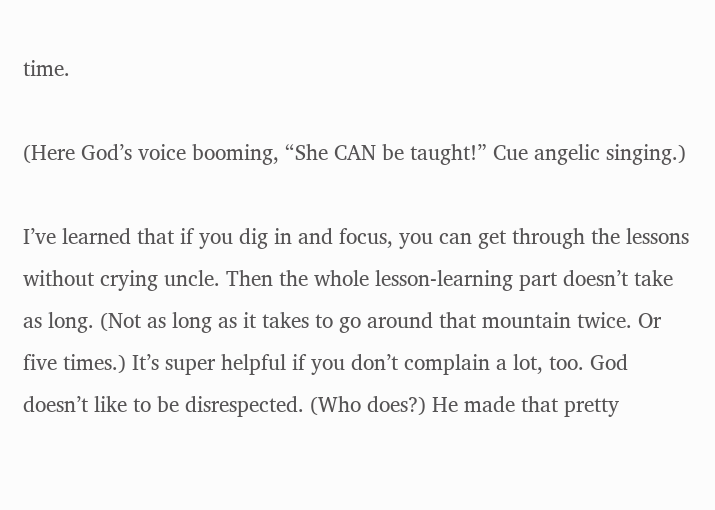time.

(Here God’s voice booming, “She CAN be taught!” Cue angelic singing.)

I’ve learned that if you dig in and focus, you can get through the lessons without crying uncle. Then the whole lesson-learning part doesn’t take as long. (Not as long as it takes to go around that mountain twice. Or five times.) It’s super helpful if you don’t complain a lot, too. God doesn’t like to be disrespected. (Who does?) He made that pretty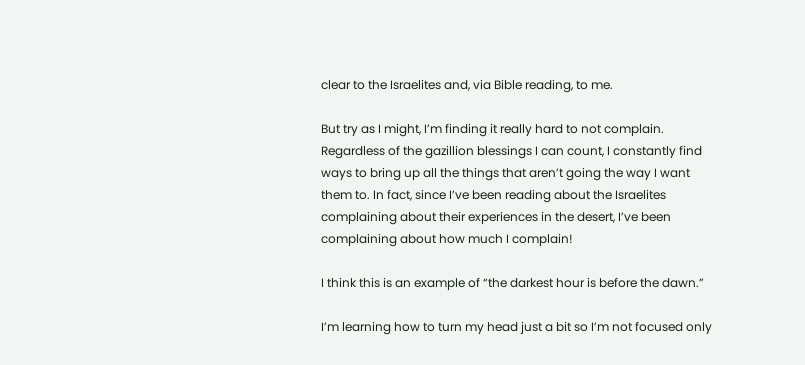clear to the Israelites and, via Bible reading, to me.

But try as I might, I’m finding it really hard to not complain. Regardless of the gazillion blessings I can count, I constantly find ways to bring up all the things that aren’t going the way I want them to. In fact, since I’ve been reading about the Israelites complaining about their experiences in the desert, I’ve been complaining about how much I complain!

I think this is an example of “the darkest hour is before the dawn.”

I’m learning how to turn my head just a bit so I’m not focused only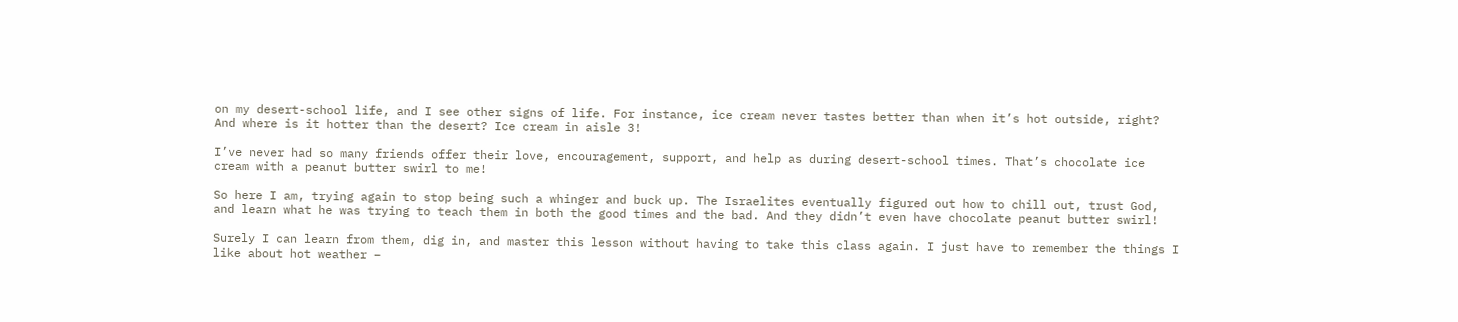on my desert-school life, and I see other signs of life. For instance, ice cream never tastes better than when it’s hot outside, right? And where is it hotter than the desert? Ice cream in aisle 3!

I’ve never had so many friends offer their love, encouragement, support, and help as during desert-school times. That’s chocolate ice cream with a peanut butter swirl to me!

So here I am, trying again to stop being such a whinger and buck up. The Israelites eventually figured out how to chill out, trust God, and learn what he was trying to teach them in both the good times and the bad. And they didn’t even have chocolate peanut butter swirl!

Surely I can learn from them, dig in, and master this lesson without having to take this class again. I just have to remember the things I like about hot weather –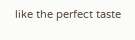like the perfect taste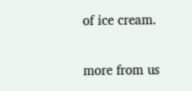of ice cream.


more from us